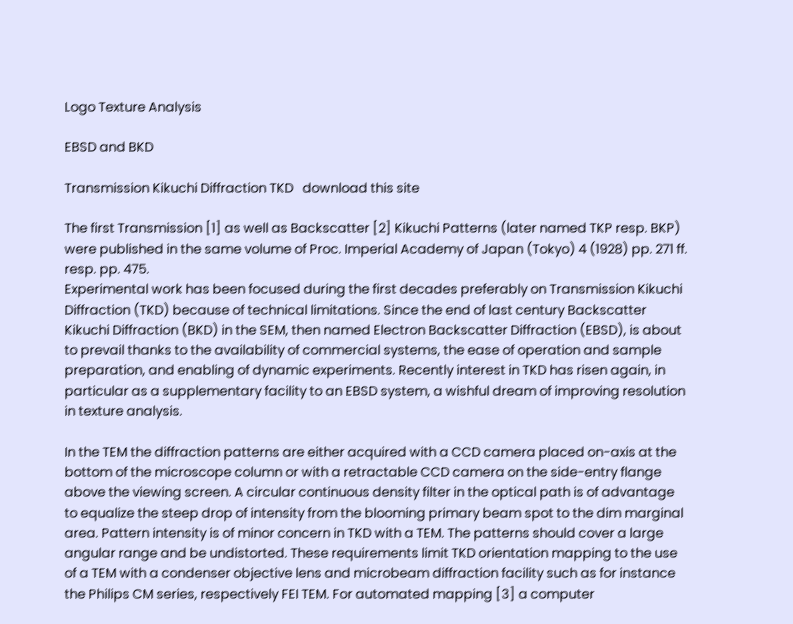Logo Texture Analysis

EBSD and BKD

Transmission Kikuchi Diffraction TKD   download this site

The first Transmission [1] as well as Backscatter [2] Kikuchi Patterns (later named TKP resp. BKP) were published in the same volume of Proc. Imperial Academy of Japan (Tokyo) 4 (1928) pp. 271 ff. resp. pp. 475.
Experimental work has been focused during the first decades preferably on Transmission Kikuchi Diffraction (TKD) because of technical limitations. Since the end of last century Backscatter Kikuchi Diffraction (BKD) in the SEM, then named Electron Backscatter Diffraction (EBSD), is about to prevail thanks to the availability of commercial systems, the ease of operation and sample preparation, and enabling of dynamic experiments. Recently interest in TKD has risen again, in particular as a supplementary facility to an EBSD system, a wishful dream of improving resolution in texture analysis.

In the TEM the diffraction patterns are either acquired with a CCD camera placed on-axis at the bottom of the microscope column or with a retractable CCD camera on the side-entry flange above the viewing screen. A circular continuous density filter in the optical path is of advantage to equalize the steep drop of intensity from the blooming primary beam spot to the dim marginal area. Pattern intensity is of minor concern in TKD with a TEM. The patterns should cover a large angular range and be undistorted. These requirements limit TKD orientation mapping to the use of a TEM with a condenser objective lens and microbeam diffraction facility such as for instance the Philips CM series, respectively FEI TEM. For automated mapping [3] a computer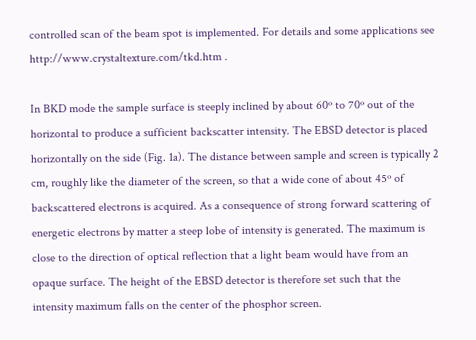controlled scan of the beam spot is implemented. For details and some applications see http://www.crystaltexture.com/tkd.htm .

In BKD mode the sample surface is steeply inclined by about 60º to 70º out of the horizontal to produce a sufficient backscatter intensity. The EBSD detector is placed horizontally on the side (Fig. 1a). The distance between sample and screen is typically 2 cm, roughly like the diameter of the screen, so that a wide cone of about 45º of backscattered electrons is acquired. As a consequence of strong forward scattering of energetic electrons by matter a steep lobe of intensity is generated. The maximum is close to the direction of optical reflection that a light beam would have from an opaque surface. The height of the EBSD detector is therefore set such that the intensity maximum falls on the center of the phosphor screen.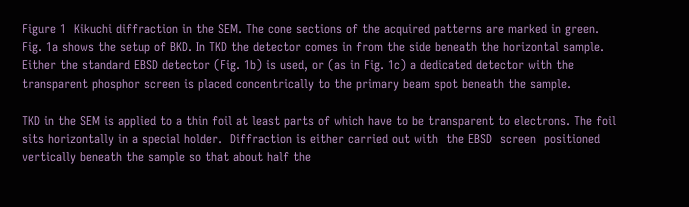Figure 1  Kikuchi diffraction in the SEM. The cone sections of the acquired patterns are marked in green.
Fig. 1a shows the setup of BKD. In TKD the detector comes in from the side beneath the horizontal sample.
Either the standard EBSD detector (Fig. 1b) is used, or (as in Fig. 1c) a dedicated detector with the transparent phosphor screen is placed concentrically to the primary beam spot beneath the sample.

TKD in the SEM is applied to a thin foil at least parts of which have to be transparent to electrons. The foil sits horizontally in a special holder.  Diffraction is either carried out with  the EBSD  screen  positioned  vertically beneath the sample so that about half the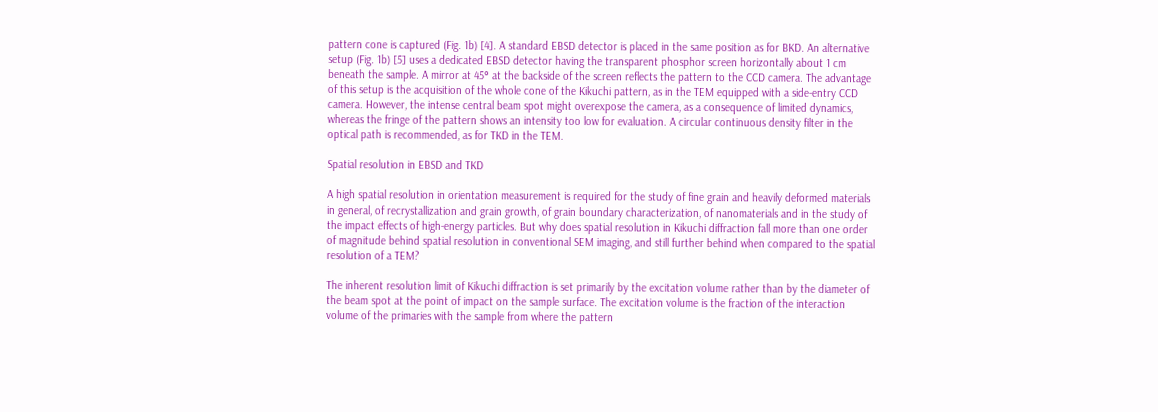pattern cone is captured (Fig. 1b) [4]. A standard EBSD detector is placed in the same position as for BKD. An alternative setup (Fig. 1b) [5] uses a dedicated EBSD detector having the transparent phosphor screen horizontally about 1 cm beneath the sample. A mirror at 45° at the backside of the screen reflects the pattern to the CCD camera. The advantage of this setup is the acquisition of the whole cone of the Kikuchi pattern, as in the TEM equipped with a side-entry CCD camera. However, the intense central beam spot might overexpose the camera, as a consequence of limited dynamics, whereas the fringe of the pattern shows an intensity too low for evaluation. A circular continuous density filter in the optical path is recommended, as for TKD in the TEM.

Spatial resolution in EBSD and TKD

A high spatial resolution in orientation measurement is required for the study of fine grain and heavily deformed materials in general, of recrystallization and grain growth, of grain boundary characterization, of nanomaterials and in the study of the impact effects of high-energy particles. But why does spatial resolution in Kikuchi diffraction fall more than one order of magnitude behind spatial resolution in conventional SEM imaging, and still further behind when compared to the spatial resolution of a TEM?

The inherent resolution limit of Kikuchi diffraction is set primarily by the excitation volume rather than by the diameter of the beam spot at the point of impact on the sample surface. The excitation volume is the fraction of the interaction volume of the primaries with the sample from where the pattern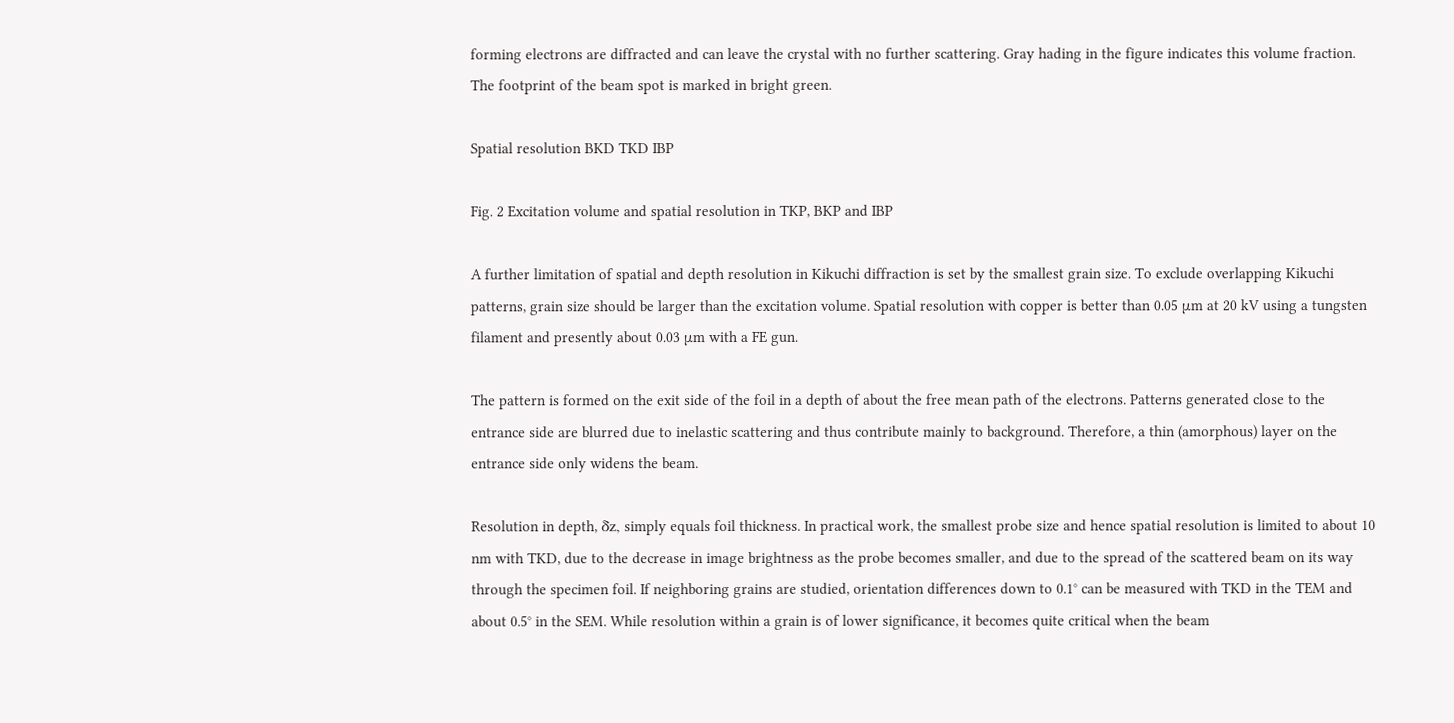forming electrons are diffracted and can leave the crystal with no further scattering. Gray hading in the figure indicates this volume fraction. The footprint of the beam spot is marked in bright green.

Spatial resolution BKD TKD IBP

Fig. 2 Excitation volume and spatial resolution in TKP, BKP and IBP

A further limitation of spatial and depth resolution in Kikuchi diffraction is set by the smallest grain size. To exclude overlapping Kikuchi patterns, grain size should be larger than the excitation volume. Spatial resolution with copper is better than 0.05 μm at 20 kV using a tungsten filament and presently about 0.03 μm with a FE gun.

The pattern is formed on the exit side of the foil in a depth of about the free mean path of the electrons. Patterns generated close to the entrance side are blurred due to inelastic scattering and thus contribute mainly to background. Therefore, a thin (amorphous) layer on the entrance side only widens the beam.

Resolution in depth, δz, simply equals foil thickness. In practical work, the smallest probe size and hence spatial resolution is limited to about 10 nm with TKD, due to the decrease in image brightness as the probe becomes smaller, and due to the spread of the scattered beam on its way through the specimen foil. If neighboring grains are studied, orientation differences down to 0.1° can be measured with TKD in the TEM and about 0.5° in the SEM. While resolution within a grain is of lower significance, it becomes quite critical when the beam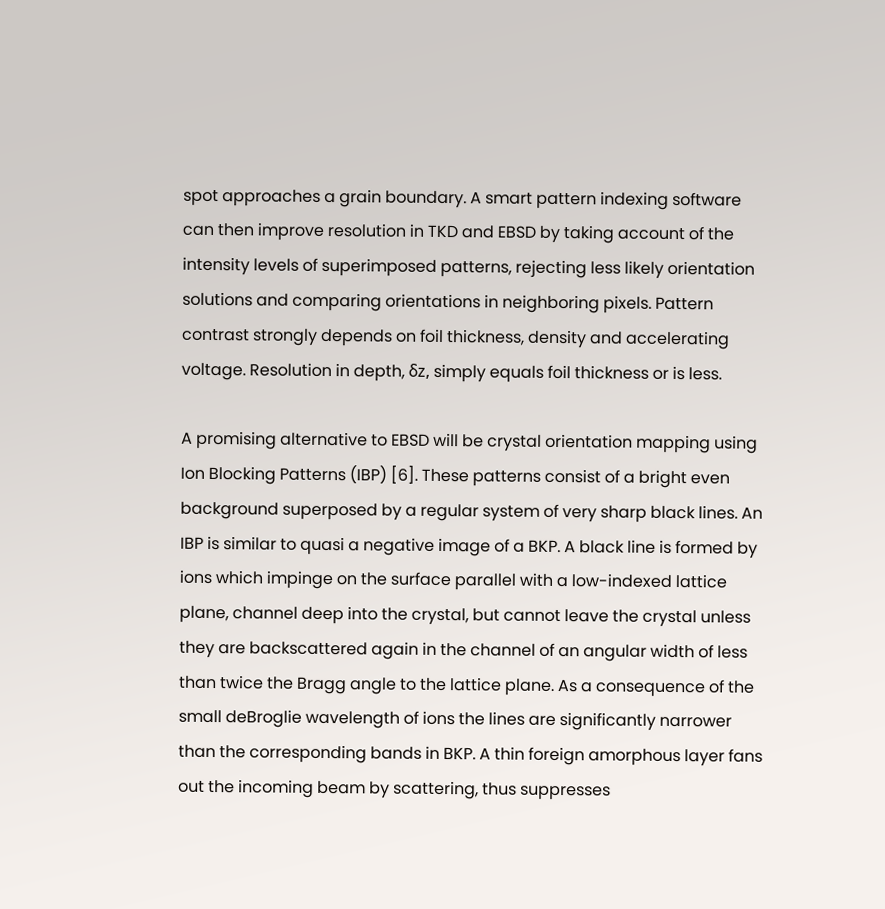spot approaches a grain boundary. A smart pattern indexing software can then improve resolution in TKD and EBSD by taking account of the intensity levels of superimposed patterns, rejecting less likely orientation solutions and comparing orientations in neighboring pixels. Pattern contrast strongly depends on foil thickness, density and accelerating voltage. Resolution in depth, δz, simply equals foil thickness or is less.

A promising alternative to EBSD will be crystal orientation mapping using Ion Blocking Patterns (IBP) [6]. These patterns consist of a bright even background superposed by a regular system of very sharp black lines. An IBP is similar to quasi a negative image of a BKP. A black line is formed by ions which impinge on the surface parallel with a low-indexed lattice plane, channel deep into the crystal, but cannot leave the crystal unless they are backscattered again in the channel of an angular width of less than twice the Bragg angle to the lattice plane. As a consequence of the small deBroglie wavelength of ions the lines are significantly narrower than the corresponding bands in BKP. A thin foreign amorphous layer fans out the incoming beam by scattering, thus suppresses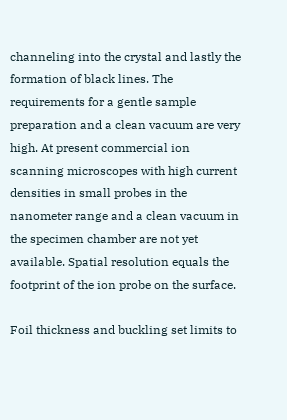channeling into the crystal and lastly the formation of black lines. The requirements for a gentle sample preparation and a clean vacuum are very high. At present commercial ion scanning microscopes with high current densities in small probes in the nanometer range and a clean vacuum in the specimen chamber are not yet available. Spatial resolution equals the footprint of the ion probe on the surface.

Foil thickness and buckling set limits to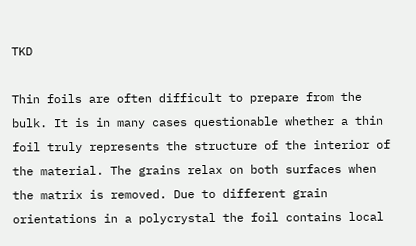TKD

Thin foils are often difficult to prepare from the bulk. It is in many cases questionable whether a thin foil truly represents the structure of the interior of the material. The grains relax on both surfaces when the matrix is removed. Due to different grain orientations in a polycrystal the foil contains local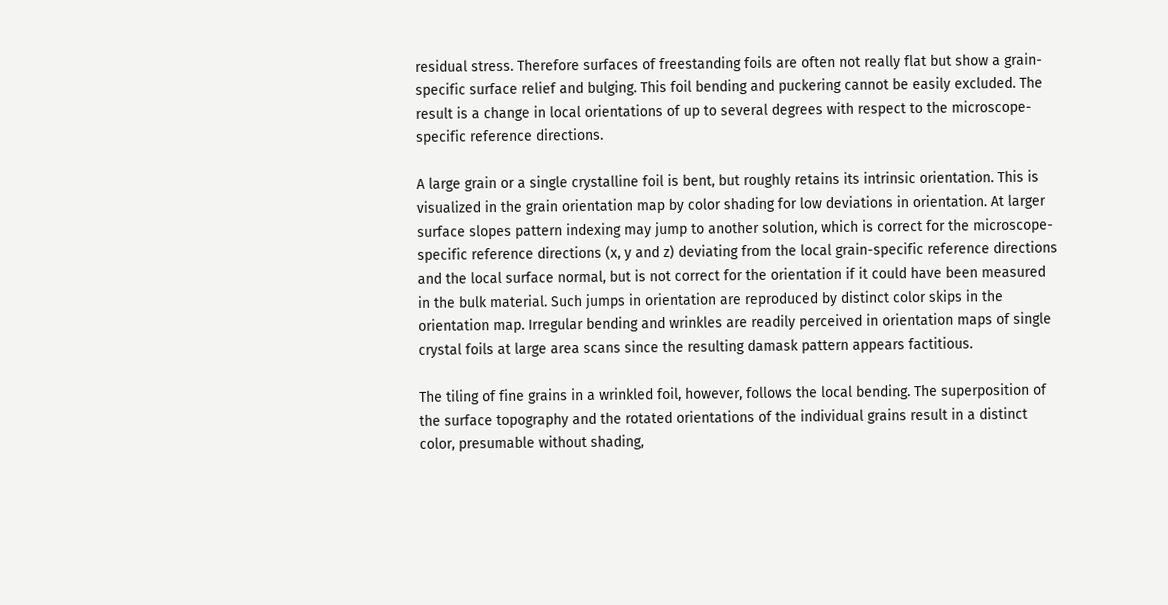residual stress. Therefore surfaces of freestanding foils are often not really flat but show a grain-specific surface relief and bulging. This foil bending and puckering cannot be easily excluded. The result is a change in local orientations of up to several degrees with respect to the microscope-specific reference directions.

A large grain or a single crystalline foil is bent, but roughly retains its intrinsic orientation. This is visualized in the grain orientation map by color shading for low deviations in orientation. At larger surface slopes pattern indexing may jump to another solution, which is correct for the microscope-specific reference directions (x, y and z) deviating from the local grain-specific reference directions and the local surface normal, but is not correct for the orientation if it could have been measured in the bulk material. Such jumps in orientation are reproduced by distinct color skips in the orientation map. Irregular bending and wrinkles are readily perceived in orientation maps of single crystal foils at large area scans since the resulting damask pattern appears factitious.

The tiling of fine grains in a wrinkled foil, however, follows the local bending. The superposition of the surface topography and the rotated orientations of the individual grains result in a distinct color, presumable without shading,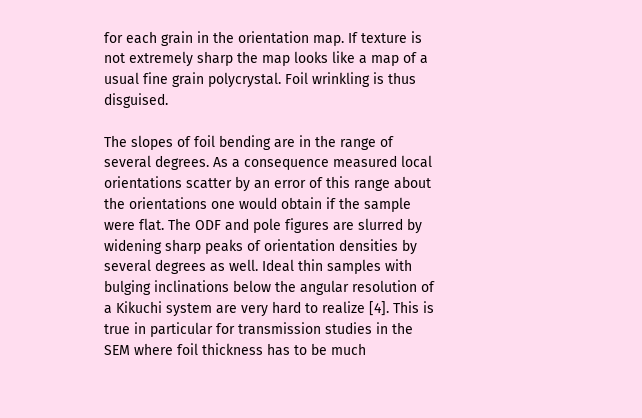for each grain in the orientation map. If texture is not extremely sharp the map looks like a map of a usual fine grain polycrystal. Foil wrinkling is thus disguised.

The slopes of foil bending are in the range of several degrees. As a consequence measured local orientations scatter by an error of this range about the orientations one would obtain if the sample were flat. The ODF and pole figures are slurred by widening sharp peaks of orientation densities by several degrees as well. Ideal thin samples with bulging inclinations below the angular resolution of a Kikuchi system are very hard to realize [4]. This is true in particular for transmission studies in the SEM where foil thickness has to be much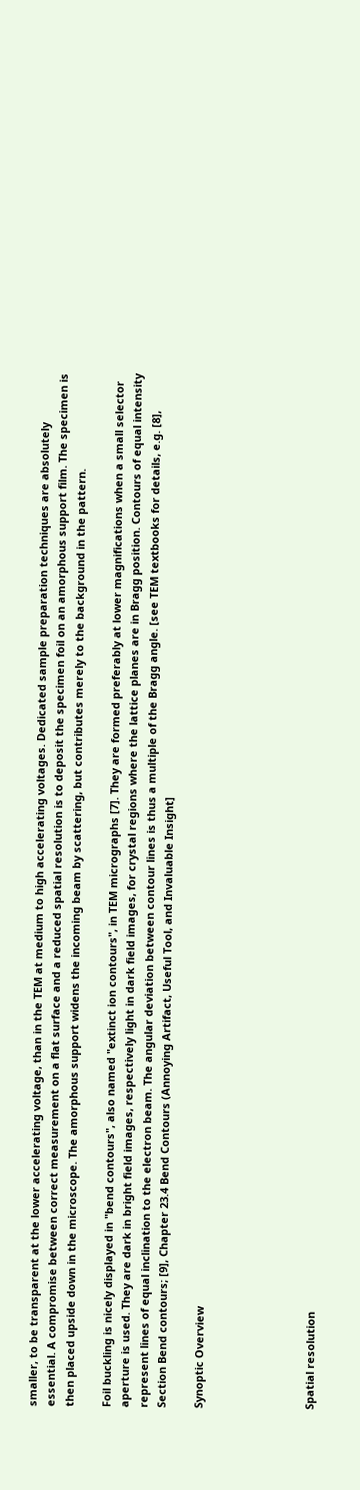smaller, to be transparent at the lower accelerating voltage, than in the TEM at medium to high accelerating voltages. Dedicated sample preparation techniques are absolutely essential. A compromise between correct measurement on a flat surface and a reduced spatial resolution is to deposit the specimen foil on an amorphous support film. The specimen is then placed upside down in the microscope. The amorphous support widens the incoming beam by scattering, but contributes merely to the background in the pattern.

Foil buckling is nicely displayed in "bend contours", also named "extinct ion contours", in TEM micrographs [7]. They are formed preferably at lower magnifications when a small selector aperture is used. They are dark in bright field images, respectively light in dark field images, for crystal regions where the lattice planes are in Bragg position. Contours of equal intensity represent lines of equal inclination to the electron beam. The angular deviation between contour lines is thus a multiple of the Bragg angle. [see TEM textbooks for details, e.g. [8], Section Bend contours; [9], Chapter 23.4 Bend Contours (Annoying Artifact, Useful Tool, and Invaluable Insight]

Synoptic Overview





Spatial resolution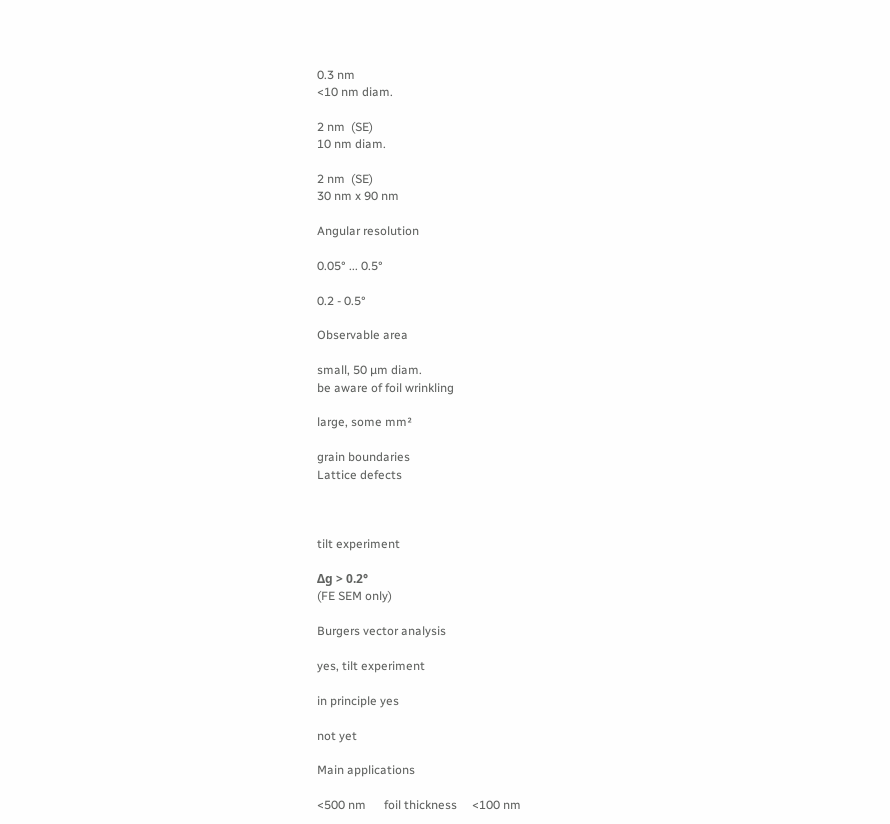0.3 nm
<10 nm diam.

2 nm  (SE)
10 nm diam.

2 nm  (SE)
30 nm x 90 nm

Angular resolution

0.05° ... 0.5°

0.2 - 0.5°

Observable area

small, 50 µm diam.
be aware of foil wrinkling

large, some mm²

grain boundaries
Lattice defects



tilt experiment

Δg > 0.2°
(FE SEM only)

Burgers vector analysis

yes, tilt experiment

in principle yes

not yet

Main applications

<500 nm      foil thickness     <100 nm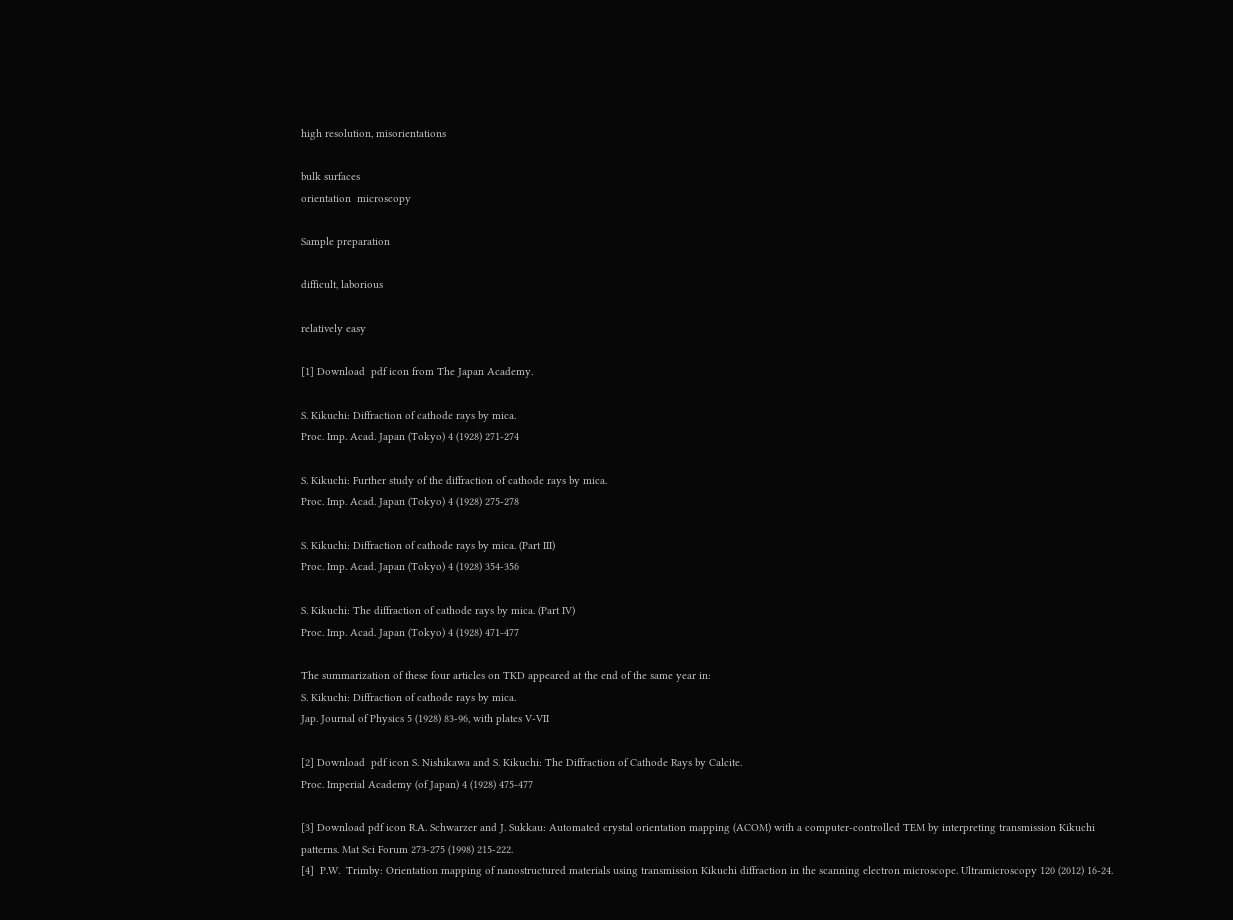high resolution, misorientations

bulk surfaces
orientation  microscopy

Sample preparation

difficult, laborious

relatively easy

[1] Download  pdf icon from The Japan Academy.

S. Kikuchi: Diffraction of cathode rays by mica.
Proc. Imp. Acad. Japan (Tokyo) 4 (1928) 271-274

S. Kikuchi: Further study of the diffraction of cathode rays by mica.
Proc. Imp. Acad. Japan (Tokyo) 4 (1928) 275-278

S. Kikuchi: Diffraction of cathode rays by mica. (Part III)
Proc. Imp. Acad. Japan (Tokyo) 4 (1928) 354-356

S. Kikuchi: The diffraction of cathode rays by mica. (Part IV)
Proc. Imp. Acad. Japan (Tokyo) 4 (1928) 471-477

The summarization of these four articles on TKD appeared at the end of the same year in:
S. Kikuchi: Diffraction of cathode rays by mica.
Jap. Journal of Physics 5 (1928) 83-96, with plates V-VII

[2] Download  pdf icon S. Nishikawa and S. Kikuchi: The Diffraction of Cathode Rays by Calcite.
Proc. Imperial Academy (of Japan) 4 (1928) 475-477

[3] Download pdf icon R.A. Schwarzer and J. Sukkau: Automated crystal orientation mapping (ACOM) with a computer-controlled TEM by interpreting transmission Kikuchi patterns. Mat Sci Forum 273-275 (1998) 215-222.
[4]  P.W.  Trimby: Orientation mapping of nanostructured materials using transmission Kikuchi diffraction in the scanning electron microscope. Ultramicroscopy 120 (2012) 16-24.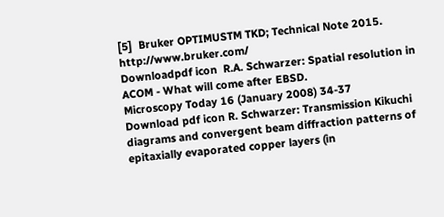[5]  Bruker OPTIMUSTM TKD; Technical Note 2015. http://www.bruker.com/
Downloadpdf icon  R.A. Schwarzer: Spatial resolution in ACOM - What will come after EBSD.
Microscopy Today 16 (January 2008) 34-37
Download pdf icon R. Schwarzer: Transmission Kikuchi diagrams and convergent beam diffraction patterns of epitaxially evaporated copper layers (in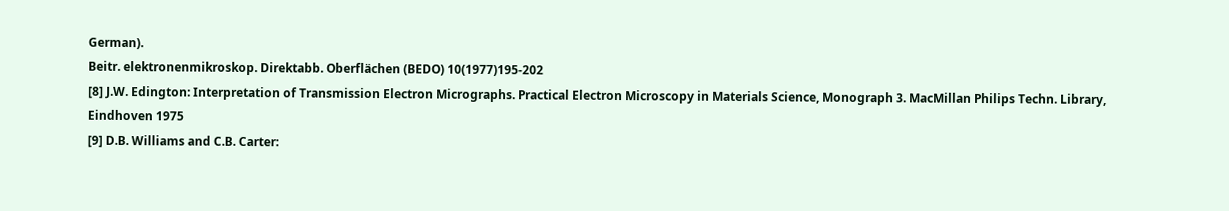German).
Beitr. elektronenmikroskop. Direktabb. Oberflächen (BEDO) 10(1977)195-202
[8] J.W. Edington: Interpretation of Transmission Electron Micrographs. Practical Electron Microscopy in Materials Science, Monograph 3. MacMillan Philips Techn. Library, Eindhoven 1975
[9] D.B. Williams and C.B. Carter: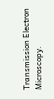Transmission Electron Microscopy.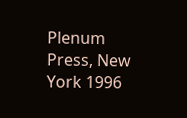Plenum Press, New York 1996